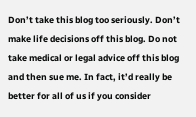Don’t take this blog too seriously. Don’t make life decisions off this blog. Do not take medical or legal advice off this blog and then sue me. In fact, it’d really be better for all of us if you consider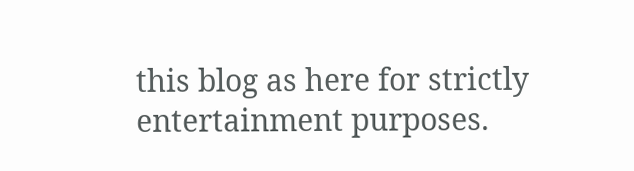this blog as here for strictly entertainment purposes.